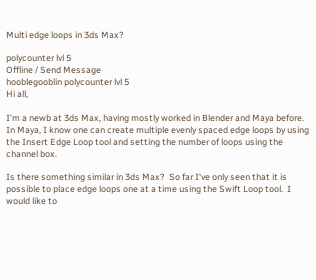Multi edge loops in 3ds Max?

polycounter lvl 5
Offline / Send Message
hooblegooblin polycounter lvl 5
Hi all,

I'm a newb at 3ds Max, having mostly worked in Blender and Maya before.  In Maya, I know one can create multiple evenly spaced edge loops by using the Insert Edge Loop tool and setting the number of loops using the channel box.

Is there something similar in 3ds Max?  So far I've only seen that it is possible to place edge loops one at a time using the Swift Loop tool.  I would like to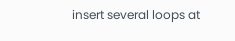insert several loops at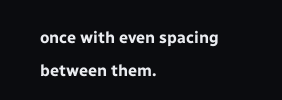once with even spacing between them.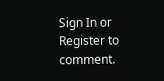Sign In or Register to comment.